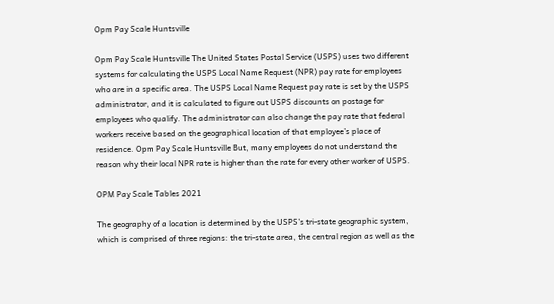Opm Pay Scale Huntsville

Opm Pay Scale Huntsville The United States Postal Service (USPS) uses two different systems for calculating the USPS Local Name Request (NPR) pay rate for employees who are in a specific area. The USPS Local Name Request pay rate is set by the USPS administrator, and it is calculated to figure out USPS discounts on postage for employees who qualify. The administrator can also change the pay rate that federal workers receive based on the geographical location of that employee’s place of residence. Opm Pay Scale Huntsville But, many employees do not understand the reason why their local NPR rate is higher than the rate for every other worker of USPS.

OPM Pay Scale Tables 2021

The geography of a location is determined by the USPS’s tri-state geographic system, which is comprised of three regions: the tri-state area, the central region as well as the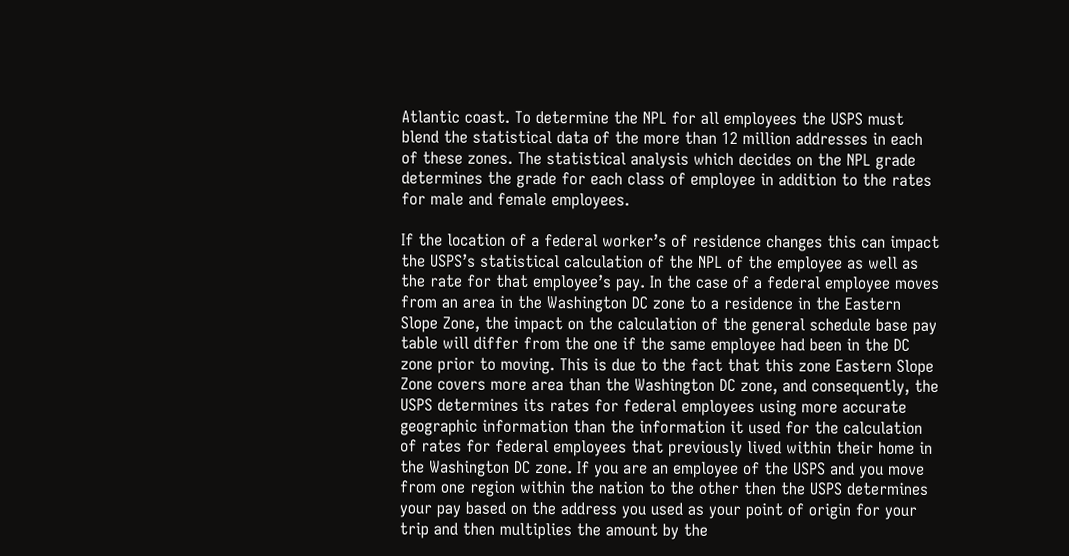Atlantic coast. To determine the NPL for all employees the USPS must blend the statistical data of the more than 12 million addresses in each of these zones. The statistical analysis which decides on the NPL grade determines the grade for each class of employee in addition to the rates for male and female employees.

If the location of a federal worker’s of residence changes this can impact the USPS’s statistical calculation of the NPL of the employee as well as the rate for that employee’s pay. In the case of a federal employee moves from an area in the Washington DC zone to a residence in the Eastern Slope Zone, the impact on the calculation of the general schedule base pay table will differ from the one if the same employee had been in the DC zone prior to moving. This is due to the fact that this zone Eastern Slope Zone covers more area than the Washington DC zone, and consequently, the USPS determines its rates for federal employees using more accurate geographic information than the information it used for the calculation of rates for federal employees that previously lived within their home in the Washington DC zone. If you are an employee of the USPS and you move from one region within the nation to the other then the USPS determines your pay based on the address you used as your point of origin for your trip and then multiplies the amount by the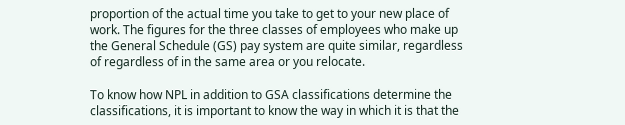proportion of the actual time you take to get to your new place of work. The figures for the three classes of employees who make up the General Schedule (GS) pay system are quite similar, regardless of regardless of in the same area or you relocate.

To know how NPL in addition to GSA classifications determine the classifications, it is important to know the way in which it is that the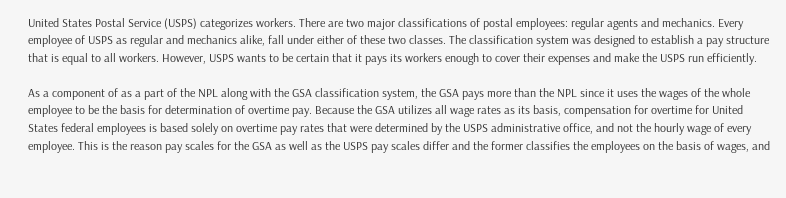United States Postal Service (USPS) categorizes workers. There are two major classifications of postal employees: regular agents and mechanics. Every employee of USPS as regular and mechanics alike, fall under either of these two classes. The classification system was designed to establish a pay structure that is equal to all workers. However, USPS wants to be certain that it pays its workers enough to cover their expenses and make the USPS run efficiently.

As a component of as a part of the NPL along with the GSA classification system, the GSA pays more than the NPL since it uses the wages of the whole employee to be the basis for determination of overtime pay. Because the GSA utilizes all wage rates as its basis, compensation for overtime for United States federal employees is based solely on overtime pay rates that were determined by the USPS administrative office, and not the hourly wage of every employee. This is the reason pay scales for the GSA as well as the USPS pay scales differ and the former classifies the employees on the basis of wages, and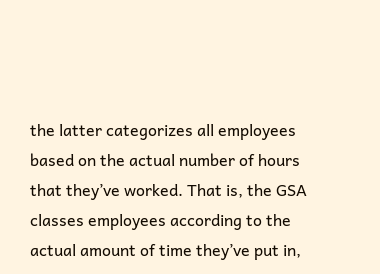the latter categorizes all employees based on the actual number of hours that they’ve worked. That is, the GSA classes employees according to the actual amount of time they’ve put in,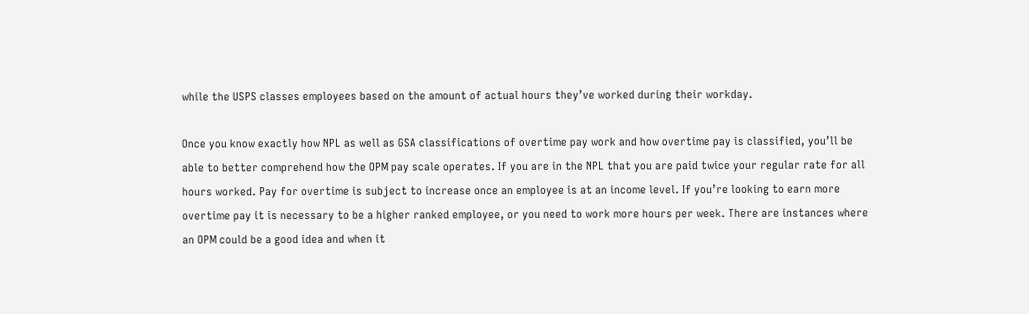while the USPS classes employees based on the amount of actual hours they’ve worked during their workday.

Once you know exactly how NPL as well as GSA classifications of overtime pay work and how overtime pay is classified, you’ll be able to better comprehend how the OPM pay scale operates. If you are in the NPL that you are paid twice your regular rate for all hours worked. Pay for overtime is subject to increase once an employee is at an income level. If you’re looking to earn more overtime pay it is necessary to be a higher ranked employee, or you need to work more hours per week. There are instances where an OPM could be a good idea and when it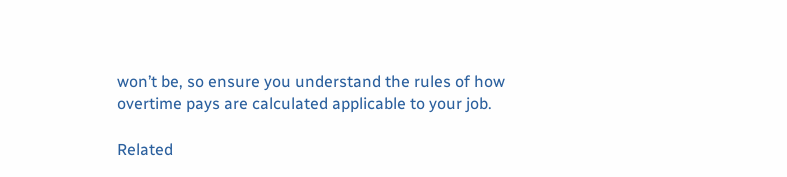won’t be, so ensure you understand the rules of how overtime pays are calculated applicable to your job.

Related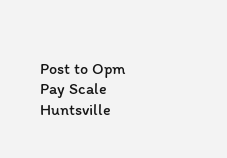Post to Opm Pay Scale Huntsville